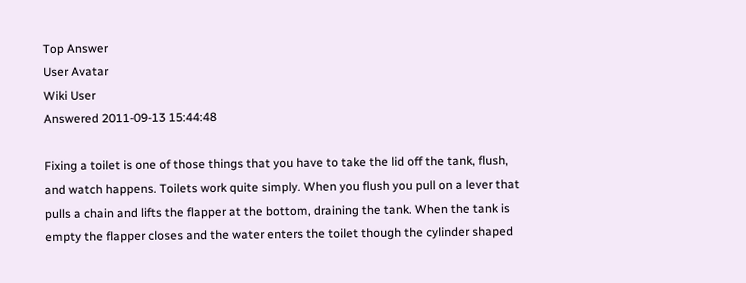Top Answer
User Avatar
Wiki User
Answered 2011-09-13 15:44:48

Fixing a toilet is one of those things that you have to take the lid off the tank, flush, and watch happens. Toilets work quite simply. When you flush you pull on a lever that pulls a chain and lifts the flapper at the bottom, draining the tank. When the tank is empty the flapper closes and the water enters the toilet though the cylinder shaped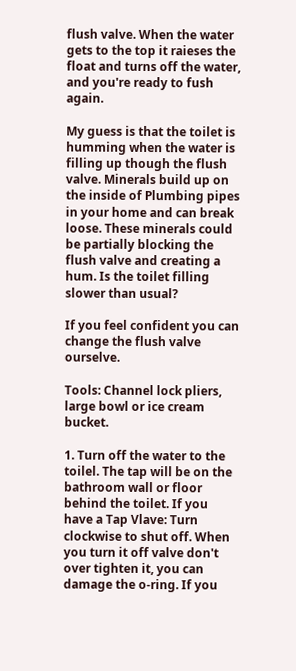flush valve. When the water gets to the top it raieses the float and turns off the water, and you're ready to fush again.

My guess is that the toilet is humming when the water is filling up though the flush valve. Minerals build up on the inside of Plumbing pipes in your home and can break loose. These minerals could be partially blocking the flush valve and creating a hum. Is the toilet filling slower than usual?

If you feel confident you can change the flush valve ourselve.

Tools: Channel lock pliers, large bowl or ice cream bucket.

1. Turn off the water to the toilel. The tap will be on the bathroom wall or floor behind the toilet. If you have a Tap Vlave: Turn clockwise to shut off. When you turn it off valve don't over tighten it, you can damage the o-ring. If you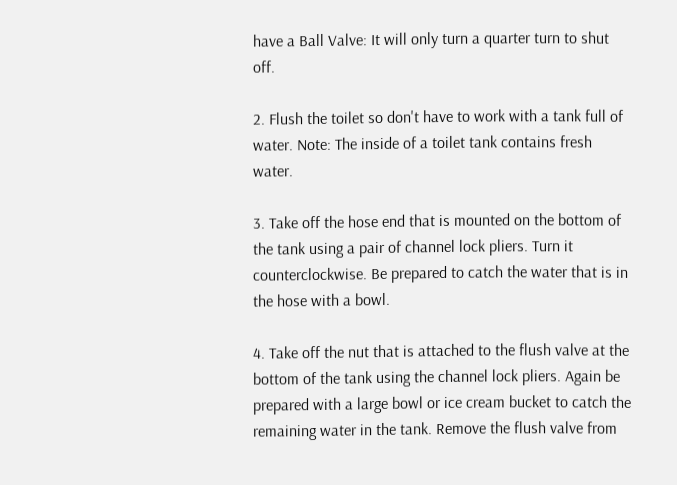have a Ball Valve: It will only turn a quarter turn to shut off.

2. Flush the toilet so don't have to work with a tank full of water. Note: The inside of a toilet tank contains fresh water.

3. Take off the hose end that is mounted on the bottom of the tank using a pair of channel lock pliers. Turn it counterclockwise. Be prepared to catch the water that is in the hose with a bowl.

4. Take off the nut that is attached to the flush valve at the bottom of the tank using the channel lock pliers. Again be prepared with a large bowl or ice cream bucket to catch the remaining water in the tank. Remove the flush valve from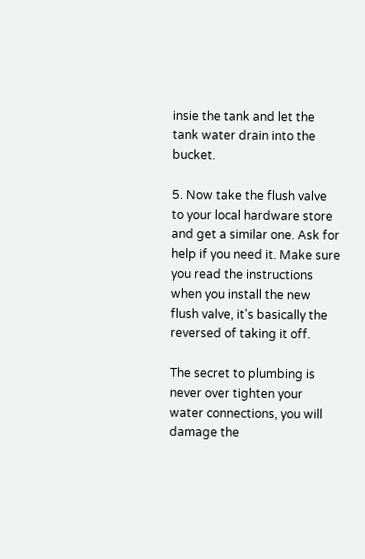insie the tank and let the tank water drain into the bucket.

5. Now take the flush valve to your local hardware store and get a similar one. Ask for help if you need it. Make sure you read the instructions when you install the new flush valve, it's basically the reversed of taking it off.

The secret to plumbing is never over tighten your water connections, you will damage the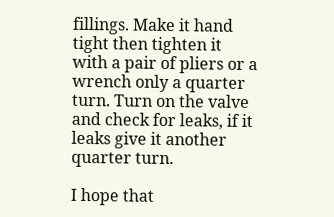fillings. Make it hand tight then tighten it with a pair of pliers or a wrench only a quarter turn. Turn on the valve and check for leaks, if it leaks give it another quarter turn.

I hope that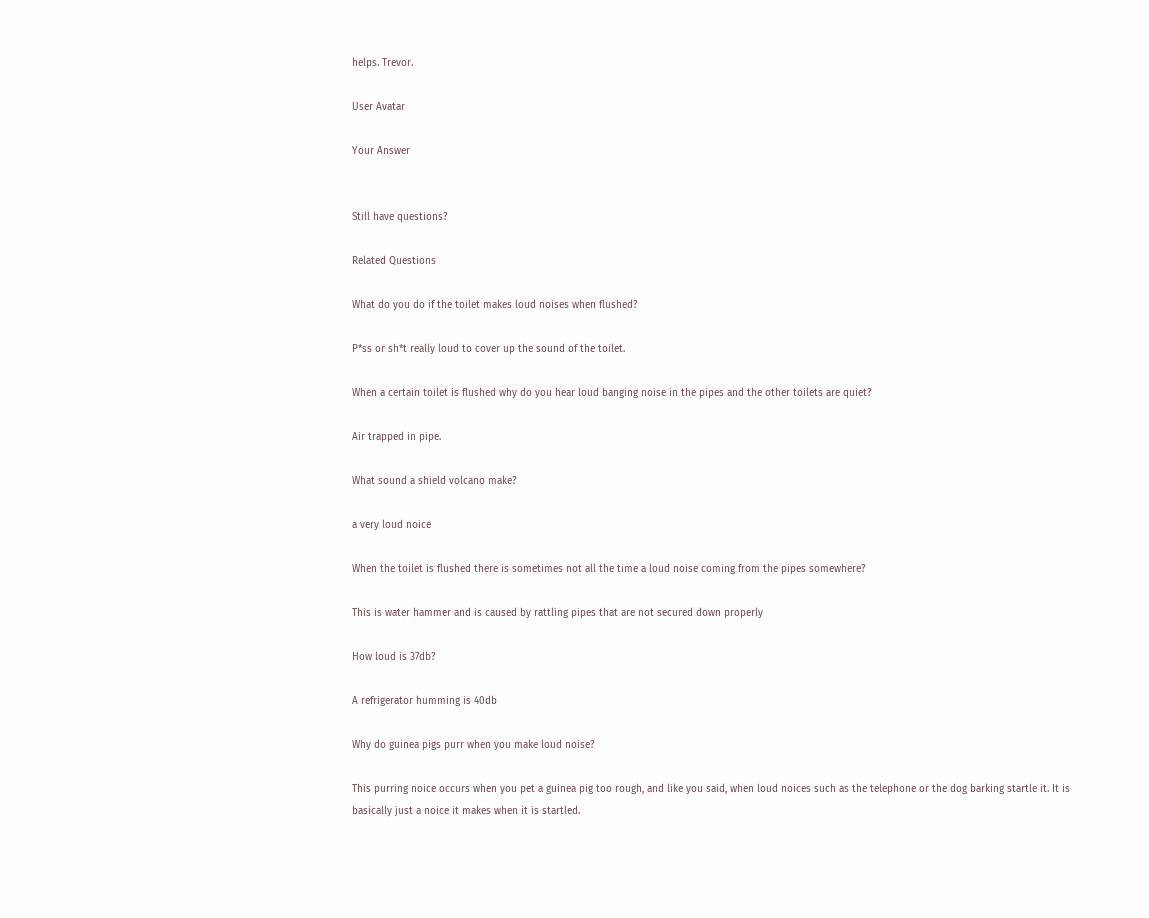helps. Trevor.

User Avatar

Your Answer


Still have questions?

Related Questions

What do you do if the toilet makes loud noises when flushed?

P*ss or sh*t really loud to cover up the sound of the toilet.

When a certain toilet is flushed why do you hear loud banging noise in the pipes and the other toilets are quiet?

Air trapped in pipe.

What sound a shield volcano make?

a very loud noice

When the toilet is flushed there is sometimes not all the time a loud noise coming from the pipes somewhere?

This is water hammer and is caused by rattling pipes that are not secured down properly

How loud is 37db?

A refrigerator humming is 40db

Why do guinea pigs purr when you make loud noise?

This purring noice occurs when you pet a guinea pig too rough, and like you said, when loud noices such as the telephone or the dog barking startle it. It is basically just a noice it makes when it is startled.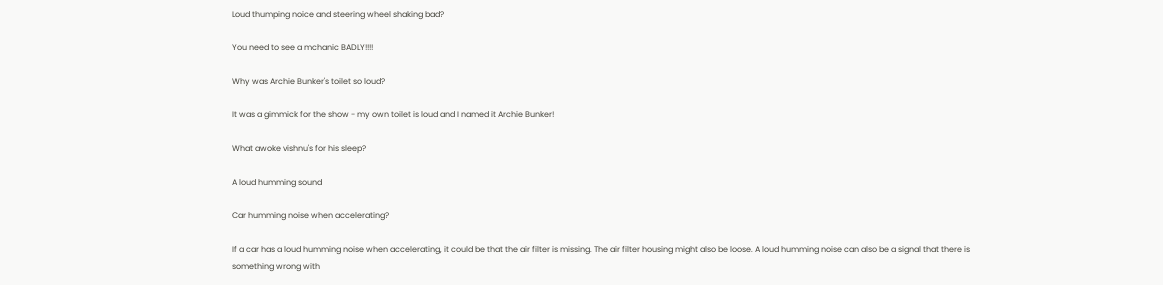Loud thumping noice and steering wheel shaking bad?

You need to see a mchanic BADLY!!!!

Why was Archie Bunker's toilet so loud?

It was a gimmick for the show - my own toilet is loud and I named it Archie Bunker!

What awoke vishnu's for his sleep?

A loud humming sound

Car humming noise when accelerating?

If a car has a loud humming noise when accelerating, it could be that the air filter is missing. The air filter housing might also be loose. A loud humming noise can also be a signal that there is something wrong with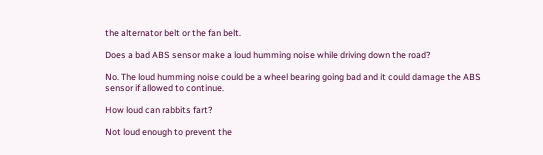the alternator belt or the fan belt.

Does a bad ABS sensor make a loud humming noise while driving down the road?

No. The loud humming noise could be a wheel bearing going bad and it could damage the ABS sensor if allowed to continue.

How loud can rabbits fart?

Not loud enough to prevent the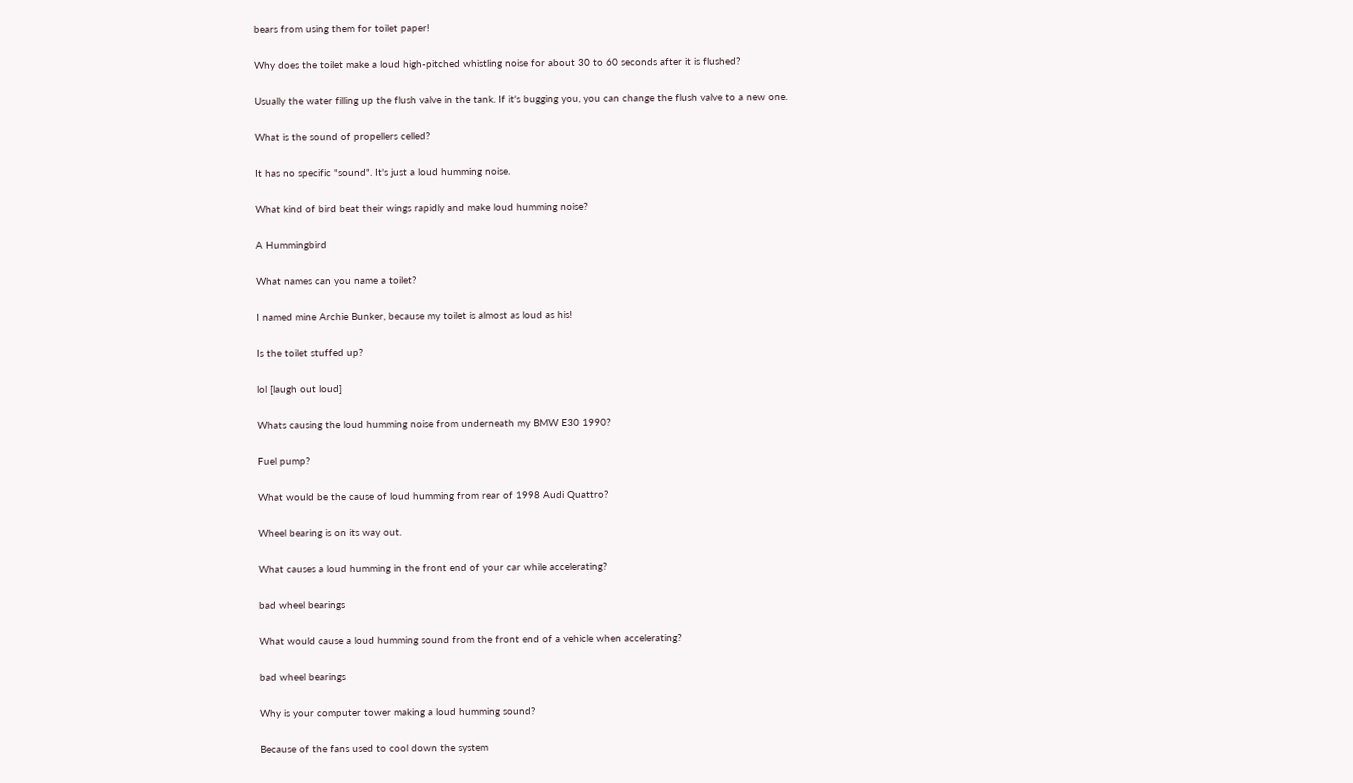bears from using them for toilet paper!

Why does the toilet make a loud high-pitched whistling noise for about 30 to 60 seconds after it is flushed?

Usually the water filling up the flush valve in the tank. If it's bugging you, you can change the flush valve to a new one.

What is the sound of propellers celled?

It has no specific "sound". It's just a loud humming noise.

What kind of bird beat their wings rapidly and make loud humming noise?

A Hummingbird

What names can you name a toilet?

I named mine Archie Bunker, because my toilet is almost as loud as his!

Is the toilet stuffed up?

lol [laugh out loud]

Whats causing the loud humming noise from underneath my BMW E30 1990?

Fuel pump?

What would be the cause of loud humming from rear of 1998 Audi Quattro?

Wheel bearing is on its way out.

What causes a loud humming in the front end of your car while accelerating?

bad wheel bearings

What would cause a loud humming sound from the front end of a vehicle when accelerating?

bad wheel bearings

Why is your computer tower making a loud humming sound?

Because of the fans used to cool down the system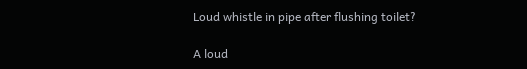Loud whistle in pipe after flushing toilet?

A loud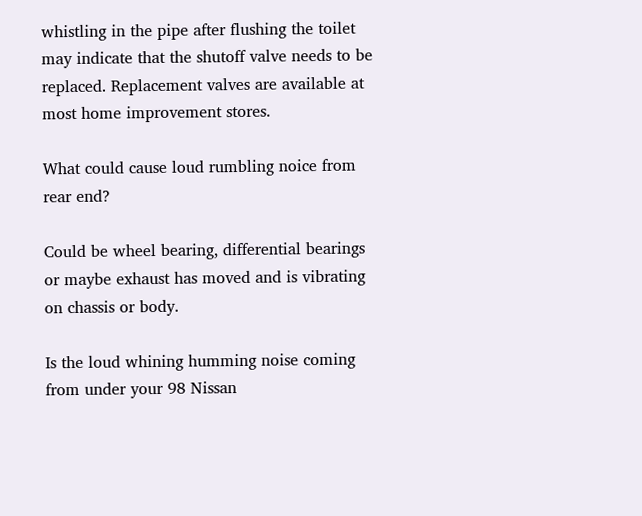whistling in the pipe after flushing the toilet may indicate that the shutoff valve needs to be replaced. Replacement valves are available at most home improvement stores.

What could cause loud rumbling noice from rear end?

Could be wheel bearing, differential bearings or maybe exhaust has moved and is vibrating on chassis or body.

Is the loud whining humming noise coming from under your 98 Nissan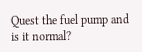Quest the fuel pump and is it normal?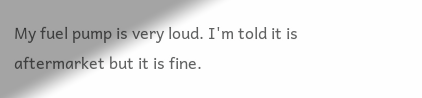My fuel pump is very loud. I'm told it is aftermarket but it is fine.